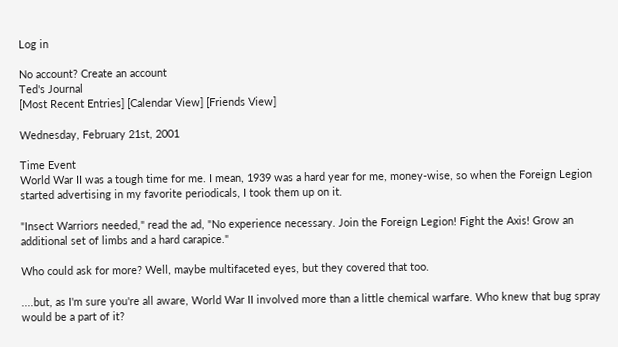Log in

No account? Create an account
Ted's Journal
[Most Recent Entries] [Calendar View] [Friends View]

Wednesday, February 21st, 2001

Time Event
World War II was a tough time for me. I mean, 1939 was a hard year for me, money-wise, so when the Foreign Legion started advertising in my favorite periodicals, I took them up on it.

"Insect Warriors needed," read the ad, "No experience necessary. Join the Foreign Legion! Fight the Axis! Grow an additional set of limbs and a hard carapice."

Who could ask for more? Well, maybe multifaceted eyes, but they covered that too.

....but, as I'm sure you're all aware, World War II involved more than a little chemical warfare. Who knew that bug spray would be a part of it?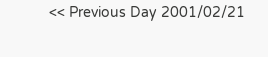<< Previous Day 2001/02/21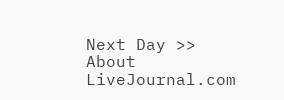Next Day >>
About LiveJournal.com